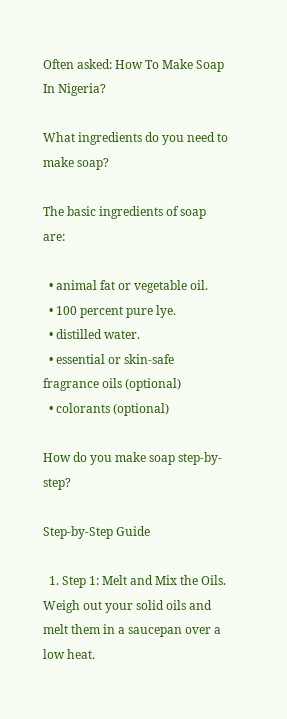Often asked: How To Make Soap In Nigeria?

What ingredients do you need to make soap?

The basic ingredients of soap are:

  • animal fat or vegetable oil.
  • 100 percent pure lye.
  • distilled water.
  • essential or skin-safe fragrance oils (optional)
  • colorants (optional)

How do you make soap step-by-step?

Step-by-Step Guide

  1. Step 1: Melt and Mix the Oils. Weigh out your solid oils and melt them in a saucepan over a low heat.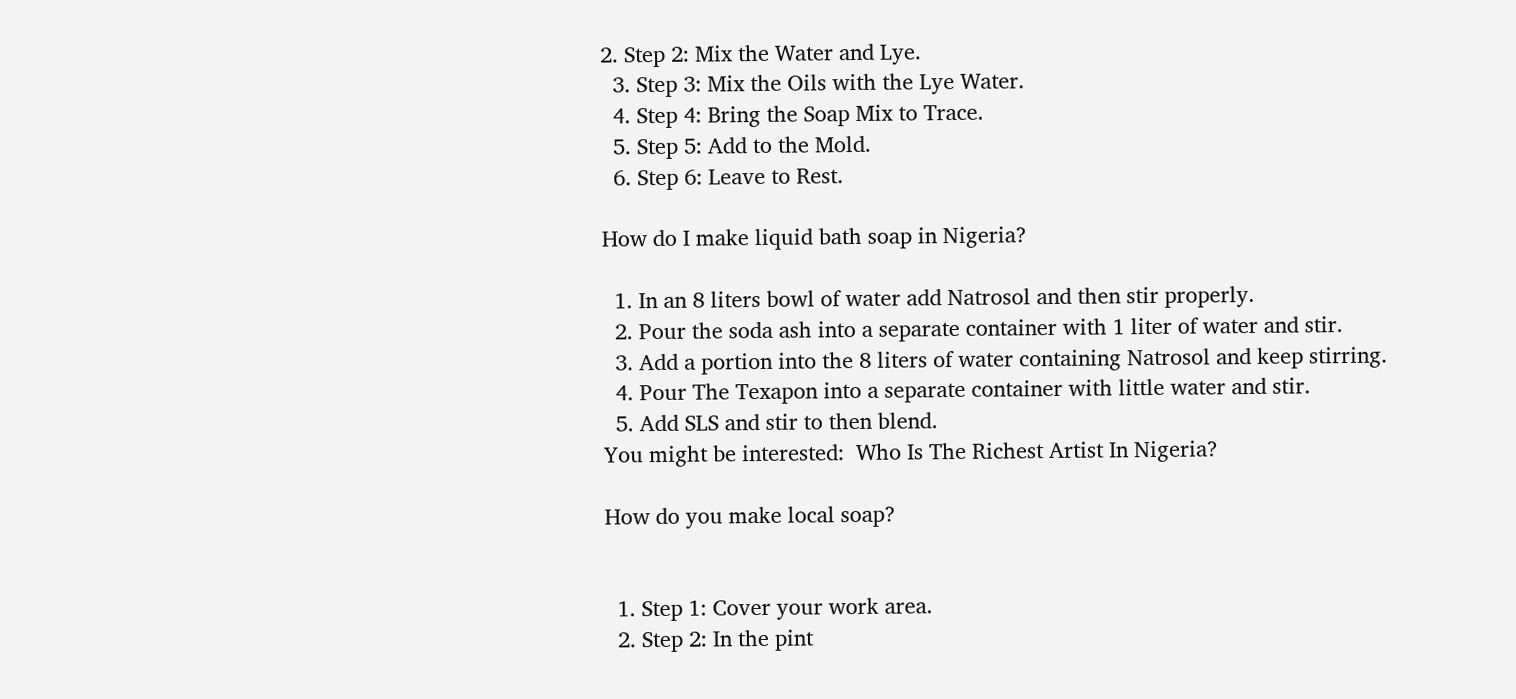2. Step 2: Mix the Water and Lye.
  3. Step 3: Mix the Oils with the Lye Water.
  4. Step 4: Bring the Soap Mix to Trace.
  5. Step 5: Add to the Mold.
  6. Step 6: Leave to Rest.

How do I make liquid bath soap in Nigeria?

  1. In an 8 liters bowl of water add Natrosol and then stir properly.
  2. Pour the soda ash into a separate container with 1 liter of water and stir.
  3. Add a portion into the 8 liters of water containing Natrosol and keep stirring.
  4. Pour The Texapon into a separate container with little water and stir.
  5. Add SLS and stir to then blend.
You might be interested:  Who Is The Richest Artist In Nigeria?

How do you make local soap?


  1. Step 1: Cover your work area.
  2. Step 2: In the pint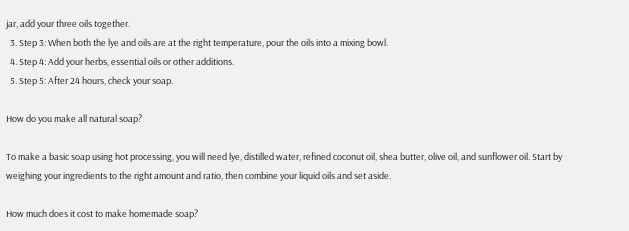jar, add your three oils together.
  3. Step 3: When both the lye and oils are at the right temperature, pour the oils into a mixing bowl.
  4. Step 4: Add your herbs, essential oils or other additions.
  5. Step 5: After 24 hours, check your soap.

How do you make all natural soap?

To make a basic soap using hot processing, you will need lye, distilled water, refined coconut oil, shea butter, olive oil, and sunflower oil. Start by weighing your ingredients to the right amount and ratio, then combine your liquid oils and set aside.

How much does it cost to make homemade soap?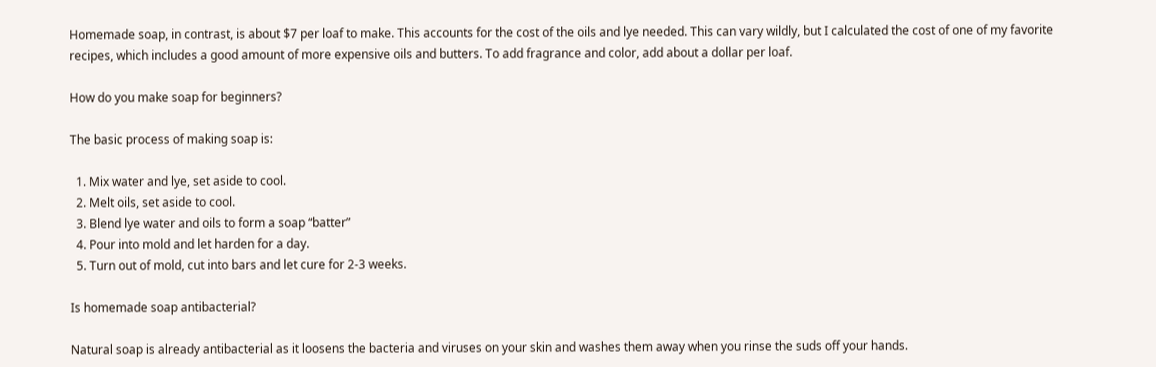Homemade soap, in contrast, is about $7 per loaf to make. This accounts for the cost of the oils and lye needed. This can vary wildly, but I calculated the cost of one of my favorite recipes, which includes a good amount of more expensive oils and butters. To add fragrance and color, add about a dollar per loaf.

How do you make soap for beginners?

The basic process of making soap is:

  1. Mix water and lye, set aside to cool.
  2. Melt oils, set aside to cool.
  3. Blend lye water and oils to form a soap “batter”
  4. Pour into mold and let harden for a day.
  5. Turn out of mold, cut into bars and let cure for 2-3 weeks.

Is homemade soap antibacterial?

Natural soap is already antibacterial as it loosens the bacteria and viruses on your skin and washes them away when you rinse the suds off your hands.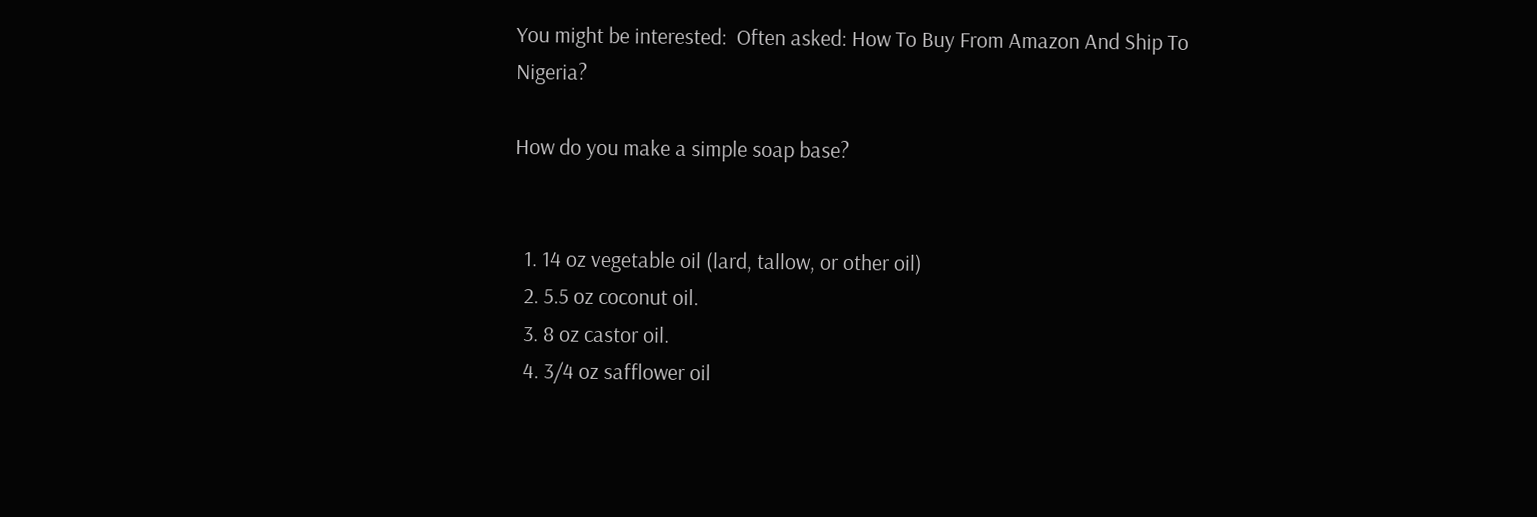You might be interested:  Often asked: How To Buy From Amazon And Ship To Nigeria?

How do you make a simple soap base?


  1. 14 oz vegetable oil (lard, tallow, or other oil)
  2. 5.5 oz coconut oil.
  3. 8 oz castor oil.
  4. 3/4 oz safflower oil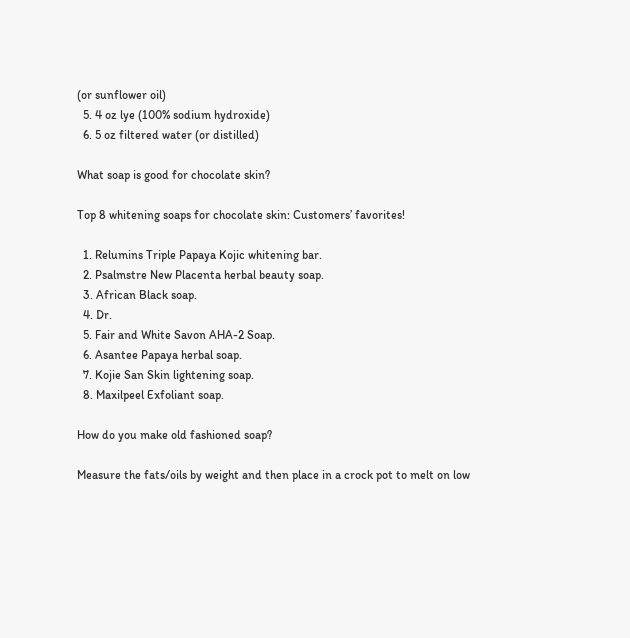(or sunflower oil)
  5. 4 oz lye (100% sodium hydroxide)
  6. 5 oz filtered water (or distilled)

What soap is good for chocolate skin?

Top 8 whitening soaps for chocolate skin: Customers’ favorites!

  1. Relumins Triple Papaya Kojic whitening bar.
  2. Psalmstre New Placenta herbal beauty soap.
  3. African Black soap.
  4. Dr.
  5. Fair and White Savon AHA-2 Soap.
  6. Asantee Papaya herbal soap.
  7. Kojie San Skin lightening soap.
  8. Maxilpeel Exfoliant soap.

How do you make old fashioned soap?

Measure the fats/oils by weight and then place in a crock pot to melt on low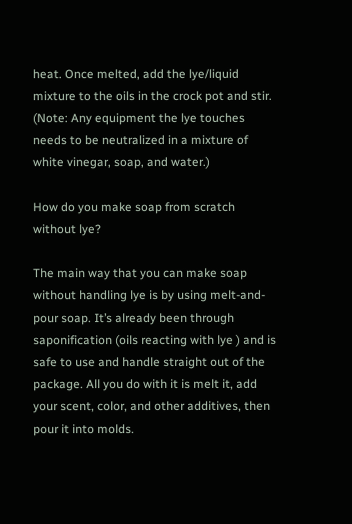heat. Once melted, add the lye/liquid mixture to the oils in the crock pot and stir. (Note: Any equipment the lye touches needs to be neutralized in a mixture of white vinegar, soap, and water.)

How do you make soap from scratch without lye?

The main way that you can make soap without handling lye is by using melt-and-pour soap. It’s already been through saponification (oils reacting with lye ) and is safe to use and handle straight out of the package. All you do with it is melt it, add your scent, color, and other additives, then pour it into molds.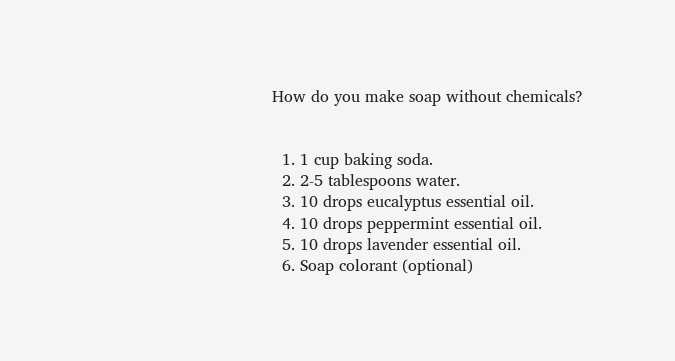How do you make soap without chemicals?


  1. 1 cup baking soda.
  2. 2-5 tablespoons water.
  3. 10 drops eucalyptus essential oil.
  4. 10 drops peppermint essential oil.
  5. 10 drops lavender essential oil.
  6. Soap colorant (optional)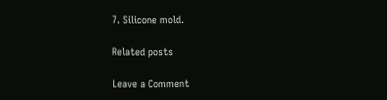7. Silicone mold.

Related posts

Leave a Comment